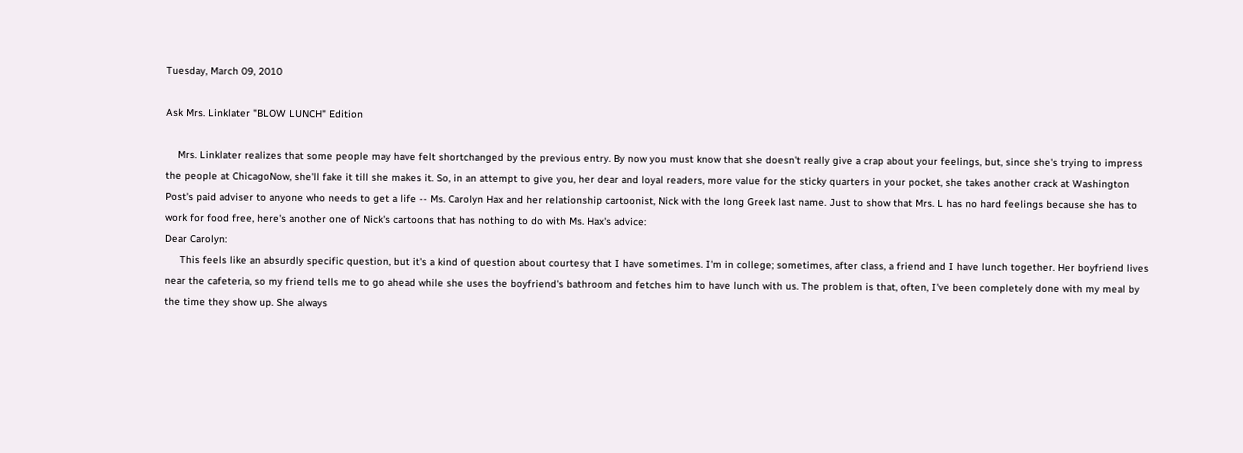Tuesday, March 09, 2010

Ask Mrs. Linklater "BLOW LUNCH" Edition

    Mrs. Linklater realizes that some people may have felt shortchanged by the previous entry. By now you must know that she doesn't really give a crap about your feelings, but, since she's trying to impress the people at ChicagoNow, she'll fake it till she makes it. So, in an attempt to give you, her dear and loyal readers, more value for the sticky quarters in your pocket, she takes another crack at Washington Post's paid adviser to anyone who needs to get a life -- Ms. Carolyn Hax and her relationship cartoonist, Nick with the long Greek last name. Just to show that Mrs. L has no hard feelings because she has to work for food free, here's another one of Nick's cartoons that has nothing to do with Ms. Hax's advice:
Dear Carolyn:
     This feels like an absurdly specific question, but it's a kind of question about courtesy that I have sometimes. I'm in college; sometimes, after class, a friend and I have lunch together. Her boyfriend lives near the cafeteria, so my friend tells me to go ahead while she uses the boyfriend's bathroom and fetches him to have lunch with us. The problem is that, often, I've been completely done with my meal by the time they show up. She always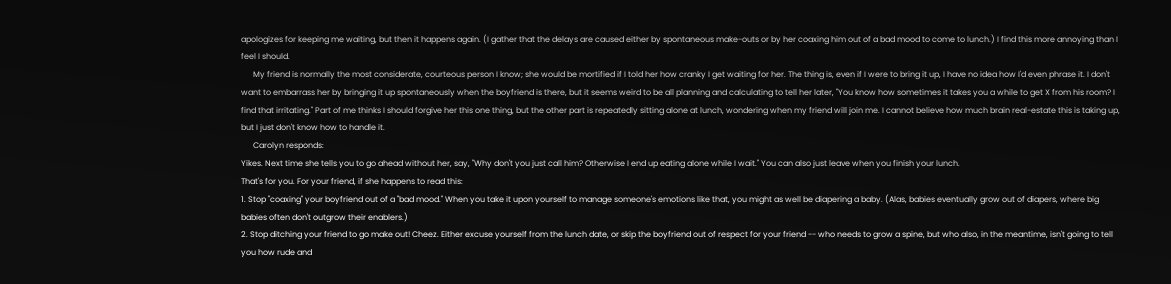apologizes for keeping me waiting, but then it happens again. (I gather that the delays are caused either by spontaneous make-outs or by her coaxing him out of a bad mood to come to lunch.) I find this more annoying than I feel I should.
      My friend is normally the most considerate, courteous person I know; she would be mortified if I told her how cranky I get waiting for her. The thing is, even if I were to bring it up, I have no idea how I'd even phrase it. I don't want to embarrass her by bringing it up spontaneously when the boyfriend is there, but it seems weird to be all planning and calculating to tell her later, "You know how sometimes it takes you a while to get X from his room? I find that irritating." Part of me thinks I should forgive her this one thing, but the other part is repeatedly sitting alone at lunch, wondering when my friend will join me. I cannot believe how much brain real-estate this is taking up, but I just don't know how to handle it.
      Carolyn responds:
Yikes. Next time she tells you to go ahead without her, say, "Why don't you just call him? Otherwise I end up eating alone while I wait." You can also just leave when you finish your lunch.
That's for you. For your friend, if she happens to read this:
1. Stop "coaxing" your boyfriend out of a "bad mood." When you take it upon yourself to manage someone's emotions like that, you might as well be diapering a baby. (Alas, babies eventually grow out of diapers, where big babies often don't outgrow their enablers.)
2. Stop ditching your friend to go make out! Cheez. Either excuse yourself from the lunch date, or skip the boyfriend out of respect for your friend -- who needs to grow a spine, but who also, in the meantime, isn't going to tell you how rude and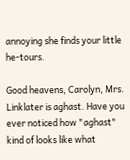annoying she finds your little he-tours.

Good heavens, Carolyn, Mrs. Linklater is aghast. Have you ever noticed how "aghast" kind of looks like what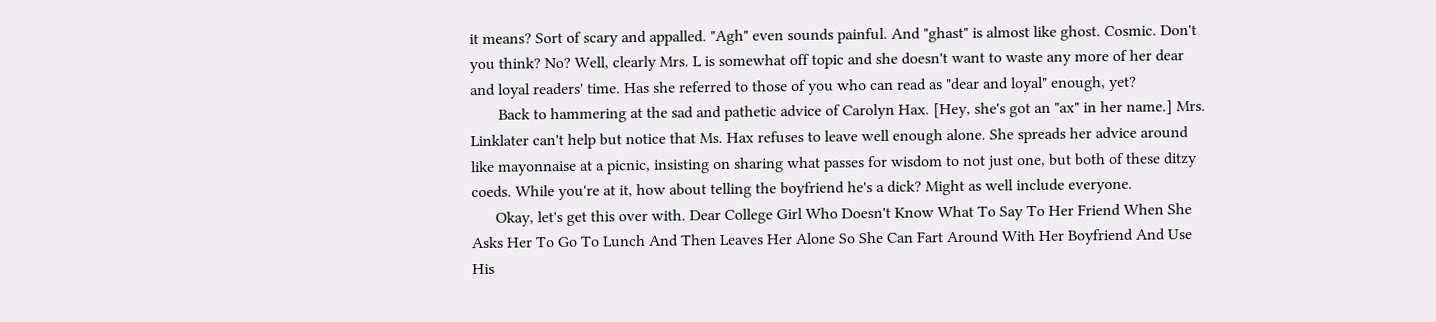it means? Sort of scary and appalled. "Agh" even sounds painful. And "ghast" is almost like ghost. Cosmic. Don't you think? No? Well, clearly Mrs. L is somewhat off topic and she doesn't want to waste any more of her dear and loyal readers' time. Has she referred to those of you who can read as "dear and loyal" enough, yet?
       Back to hammering at the sad and pathetic advice of Carolyn Hax. [Hey, she's got an "ax" in her name.] Mrs. Linklater can't help but notice that Ms. Hax refuses to leave well enough alone. She spreads her advice around like mayonnaise at a picnic, insisting on sharing what passes for wisdom to not just one, but both of these ditzy coeds. While you're at it, how about telling the boyfriend he's a dick? Might as well include everyone.
      Okay, let's get this over with. Dear College Girl Who Doesn't Know What To Say To Her Friend When She Asks Her To Go To Lunch And Then Leaves Her Alone So She Can Fart Around With Her Boyfriend And Use His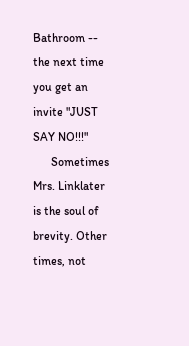Bathroom -- the next time you get an invite "JUST SAY NO!!!"
      Sometimes Mrs. Linklater is the soul of brevity. Other times, not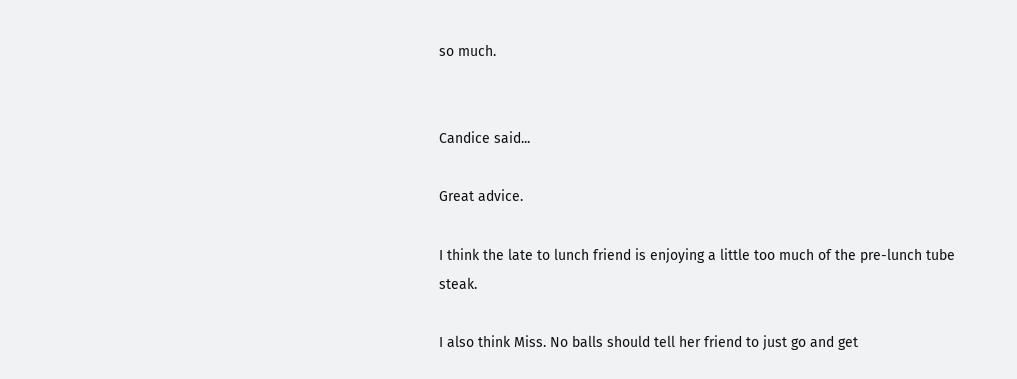so much.


Candice said...

Great advice.

I think the late to lunch friend is enjoying a little too much of the pre-lunch tube steak.

I also think Miss. No balls should tell her friend to just go and get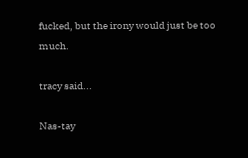fucked, but the irony would just be too much.

tracy said...

Nas-tay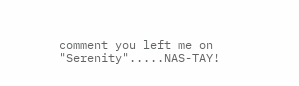comment you left me on "Serenity".....NAS-TAY!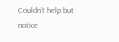Couldn't help but notice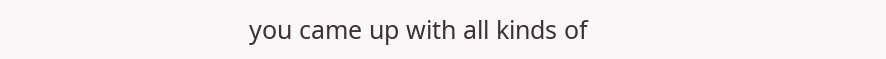you came up with all kinds of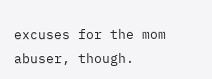excuses for the mom abuser, though.